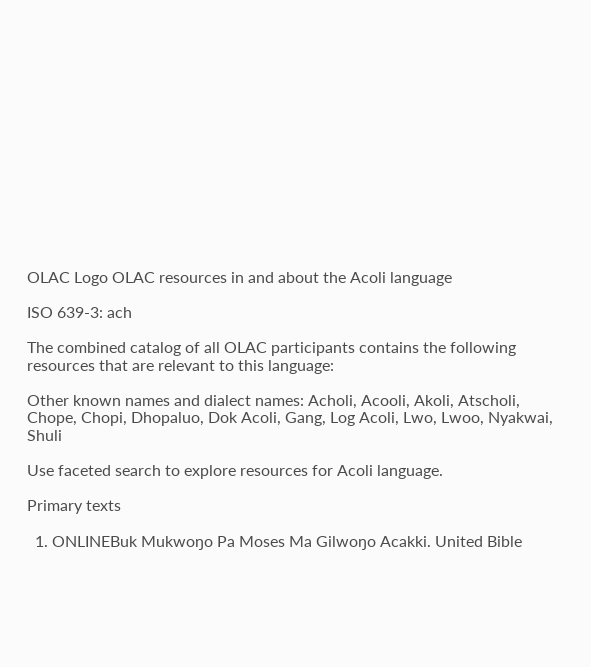OLAC Logo OLAC resources in and about the Acoli language

ISO 639-3: ach

The combined catalog of all OLAC participants contains the following resources that are relevant to this language:

Other known names and dialect names: Acholi, Acooli, Akoli, Atscholi, Chope, Chopi, Dhopaluo, Dok Acoli, Gang, Log Acoli, Lwo, Lwoo, Nyakwai, Shuli

Use faceted search to explore resources for Acoli language.

Primary texts

  1. ONLINEBuk Mukwoŋo Pa Moses Ma Gilwoŋo Acakki. United Bible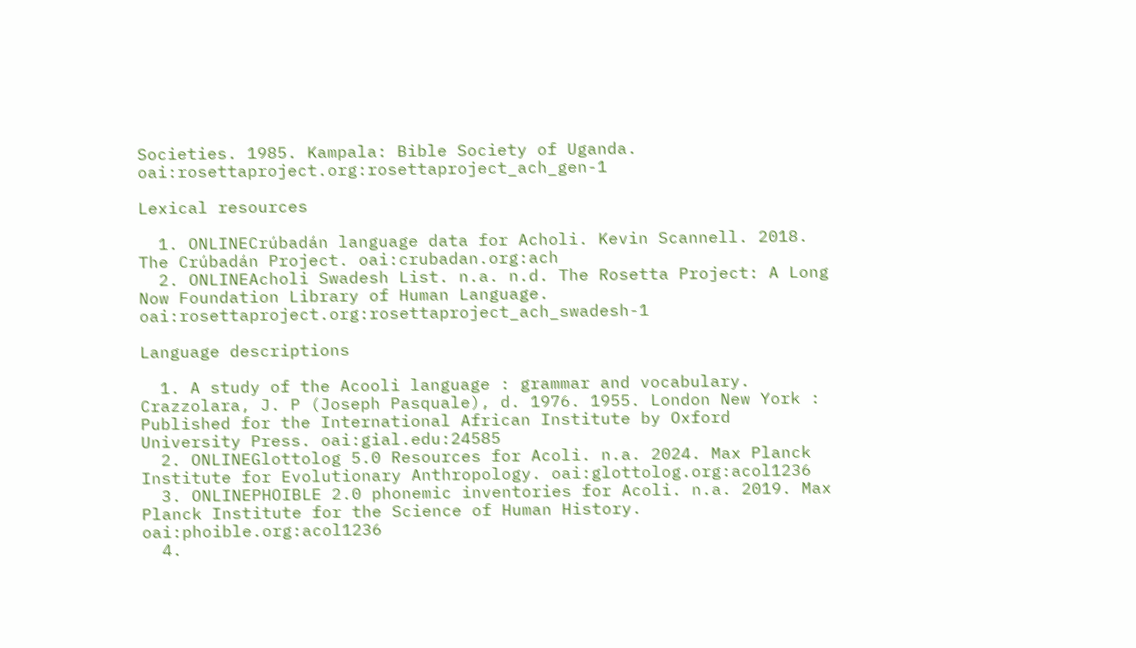Societies. 1985. Kampala: Bible Society of Uganda. oai:rosettaproject.org:rosettaproject_ach_gen-1

Lexical resources

  1. ONLINECrúbadán language data for Acholi. Kevin Scannell. 2018. The Crúbadán Project. oai:crubadan.org:ach
  2. ONLINEAcholi Swadesh List. n.a. n.d. The Rosetta Project: A Long Now Foundation Library of Human Language. oai:rosettaproject.org:rosettaproject_ach_swadesh-1

Language descriptions

  1. A study of the Acooli language : grammar and vocabulary. Crazzolara, J. P (Joseph Pasquale), d. 1976. 1955. London New York : Published for the International African Institute by Oxford University Press. oai:gial.edu:24585
  2. ONLINEGlottolog 5.0 Resources for Acoli. n.a. 2024. Max Planck Institute for Evolutionary Anthropology. oai:glottolog.org:acol1236
  3. ONLINEPHOIBLE 2.0 phonemic inventories for Acoli. n.a. 2019. Max Planck Institute for the Science of Human History. oai:phoible.org:acol1236
  4.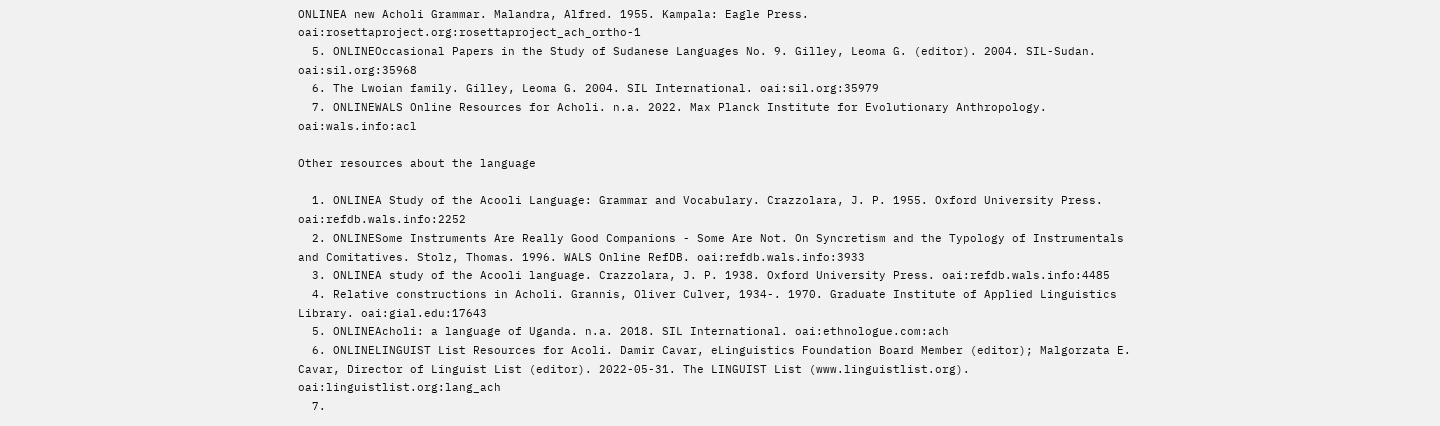ONLINEA new Acholi Grammar. Malandra, Alfred. 1955. Kampala: Eagle Press. oai:rosettaproject.org:rosettaproject_ach_ortho-1
  5. ONLINEOccasional Papers in the Study of Sudanese Languages No. 9. Gilley, Leoma G. (editor). 2004. SIL-Sudan. oai:sil.org:35968
  6. The Lwoian family. Gilley, Leoma G. 2004. SIL International. oai:sil.org:35979
  7. ONLINEWALS Online Resources for Acholi. n.a. 2022. Max Planck Institute for Evolutionary Anthropology. oai:wals.info:acl

Other resources about the language

  1. ONLINEA Study of the Acooli Language: Grammar and Vocabulary. Crazzolara, J. P. 1955. Oxford University Press. oai:refdb.wals.info:2252
  2. ONLINESome Instruments Are Really Good Companions - Some Are Not. On Syncretism and the Typology of Instrumentals and Comitatives. Stolz, Thomas. 1996. WALS Online RefDB. oai:refdb.wals.info:3933
  3. ONLINEA study of the Acooli language. Crazzolara, J. P. 1938. Oxford University Press. oai:refdb.wals.info:4485
  4. Relative constructions in Acholi. Grannis, Oliver Culver, 1934-. 1970. Graduate Institute of Applied Linguistics Library. oai:gial.edu:17643
  5. ONLINEAcholi: a language of Uganda. n.a. 2018. SIL International. oai:ethnologue.com:ach
  6. ONLINELINGUIST List Resources for Acoli. Damir Cavar, eLinguistics Foundation Board Member (editor); Malgorzata E. Cavar, Director of Linguist List (editor). 2022-05-31. The LINGUIST List (www.linguistlist.org). oai:linguistlist.org:lang_ach
  7.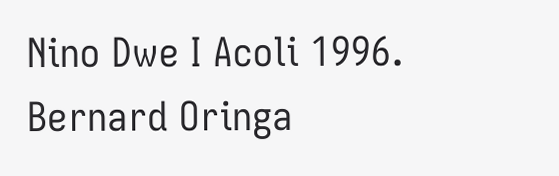Nino Dwe I Acoli 1996. Bernard Oringa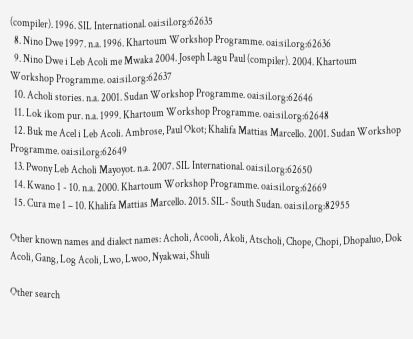(compiler). 1996. SIL International. oai:sil.org:62635
  8. Nino Dwe 1997. n.a. 1996. Khartoum Workshop Programme. oai:sil.org:62636
  9. Nino Dwe i Leb Acoli me Mwaka 2004. Joseph Lagu Paul (compiler). 2004. Khartoum Workshop Programme. oai:sil.org:62637
  10. Acholi stories. n.a. 2001. Sudan Workshop Programme. oai:sil.org:62646
  11. Lok ikom pur. n.a. 1999. Khartoum Workshop Programme. oai:sil.org:62648
  12. Buk me Acel i Leb Acoli. Ambrose, Paul Okot; Khalifa Mattias Marcello. 2001. Sudan Workshop Programme. oai:sil.org:62649
  13. Pwony Leb Acholi Mayoyot. n.a. 2007. SIL International. oai:sil.org:62650
  14. Kwano 1 - 10. n.a. 2000. Khartoum Workshop Programme. oai:sil.org:62669
  15. Cura me 1 – 10. Khalifa Mattias Marcello. 2015. SIL- South Sudan. oai:sil.org:82955

Other known names and dialect names: Acholi, Acooli, Akoli, Atscholi, Chope, Chopi, Dhopaluo, Dok Acoli, Gang, Log Acoli, Lwo, Lwoo, Nyakwai, Shuli

Other search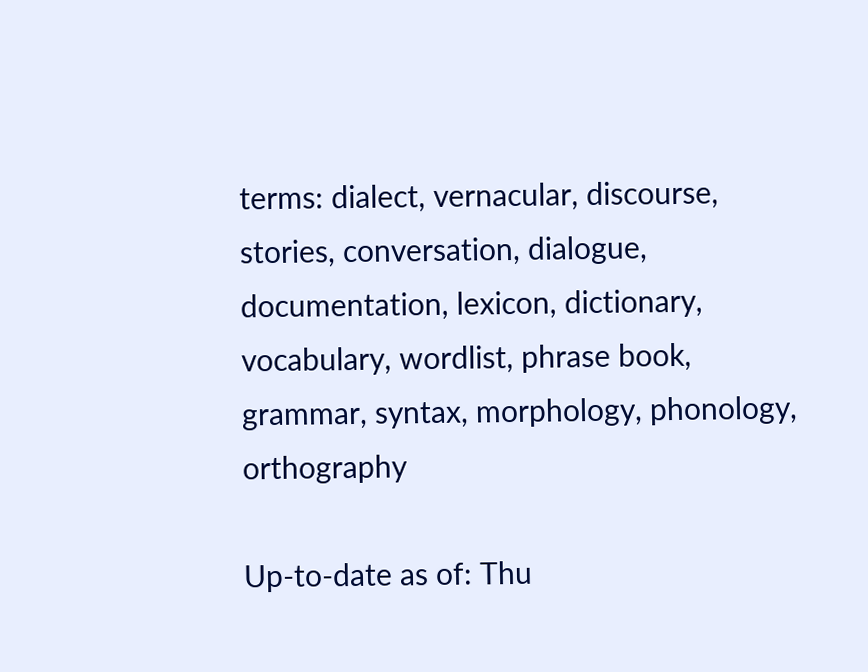terms: dialect, vernacular, discourse, stories, conversation, dialogue, documentation, lexicon, dictionary, vocabulary, wordlist, phrase book, grammar, syntax, morphology, phonology, orthography

Up-to-date as of: Thu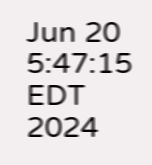Jun 20 5:47:15 EDT 2024